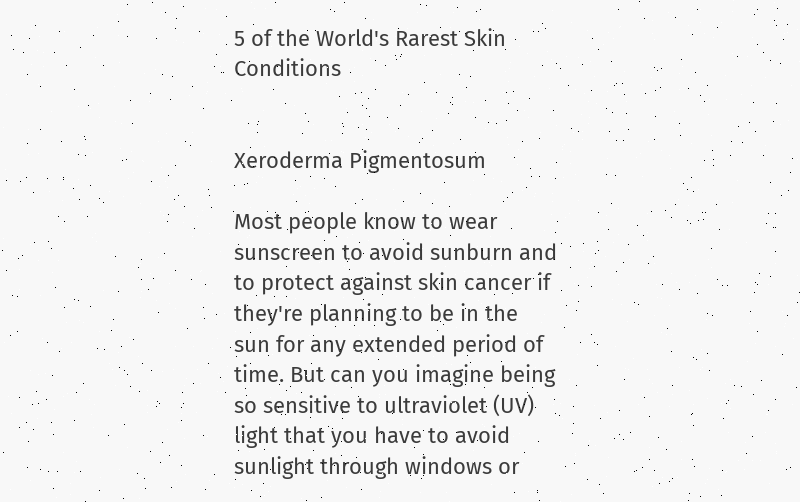5 of the World's Rarest Skin Conditions


Xeroderma Pigmentosum

Most people know to wear sunscreen to avoid sunburn and to protect against skin cancer if they're planning to be in the sun for any extended period of time. But can you imagine being so sensitive to ultraviolet (UV) light that you have to avoid sunlight through windows or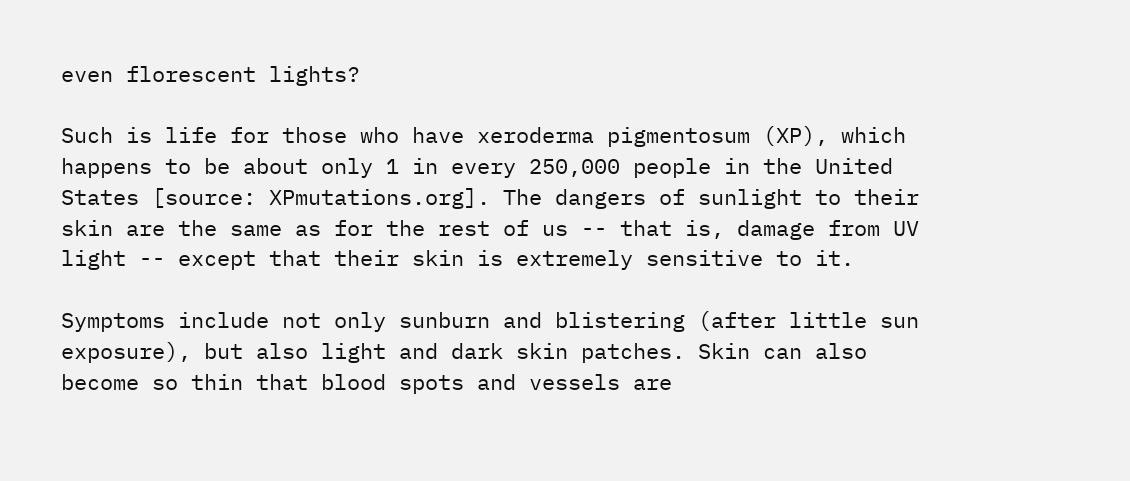even florescent lights?

Such is life for those who have xeroderma pigmentosum (XP), which happens to be about only 1 in every 250,000 people in the United States [source: XPmutations.org]. The dangers of sunlight to their skin are the same as for the rest of us -- that is, damage from UV light -- except that their skin is extremely sensitive to it.

Symptoms include not only sunburn and blistering (after little sun exposure), but also light and dark skin patches. Skin can also become so thin that blood spots and vessels are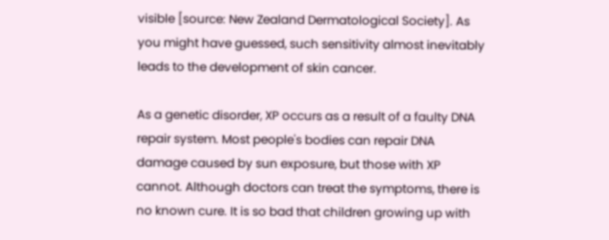visible [source: New Zealand Dermatological Society]. As you might have guessed, such sensitivity almost inevitably leads to the development of skin cancer.

As a genetic disorder, XP occurs as a result of a faulty DNA repair system. Most people's bodies can repair DNA damage caused by sun exposure, but those with XP cannot. Although doctors can treat the symptoms, there is no known cure. It is so bad that children growing up with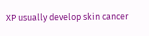XP usually develop skin cancer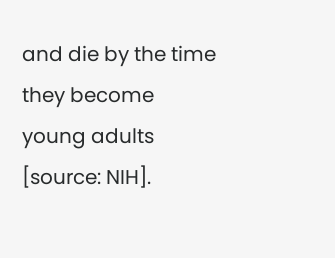and die by the time they become young adults [source: NIH].